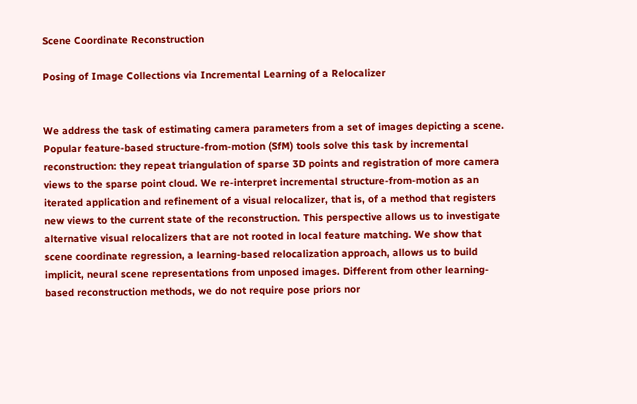Scene Coordinate Reconstruction

Posing of Image Collections via Incremental Learning of a Relocalizer


We address the task of estimating camera parameters from a set of images depicting a scene. Popular feature-based structure-from-motion (SfM) tools solve this task by incremental reconstruction: they repeat triangulation of sparse 3D points and registration of more camera views to the sparse point cloud. We re-interpret incremental structure-from-motion as an iterated application and refinement of a visual relocalizer, that is, of a method that registers new views to the current state of the reconstruction. This perspective allows us to investigate alternative visual relocalizers that are not rooted in local feature matching. We show that scene coordinate regression, a learning-based relocalization approach, allows us to build implicit, neural scene representations from unposed images. Different from other learning-based reconstruction methods, we do not require pose priors nor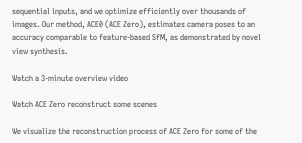sequential inputs, and we optimize efficiently over thousands of images. Our method, ACE0 (ACE Zero), estimates camera poses to an accuracy comparable to feature-based SfM, as demonstrated by novel view synthesis.

Watch a 3-minute overview video

Watch ACE Zero reconstruct some scenes

We visualize the reconstruction process of ACE Zero for some of the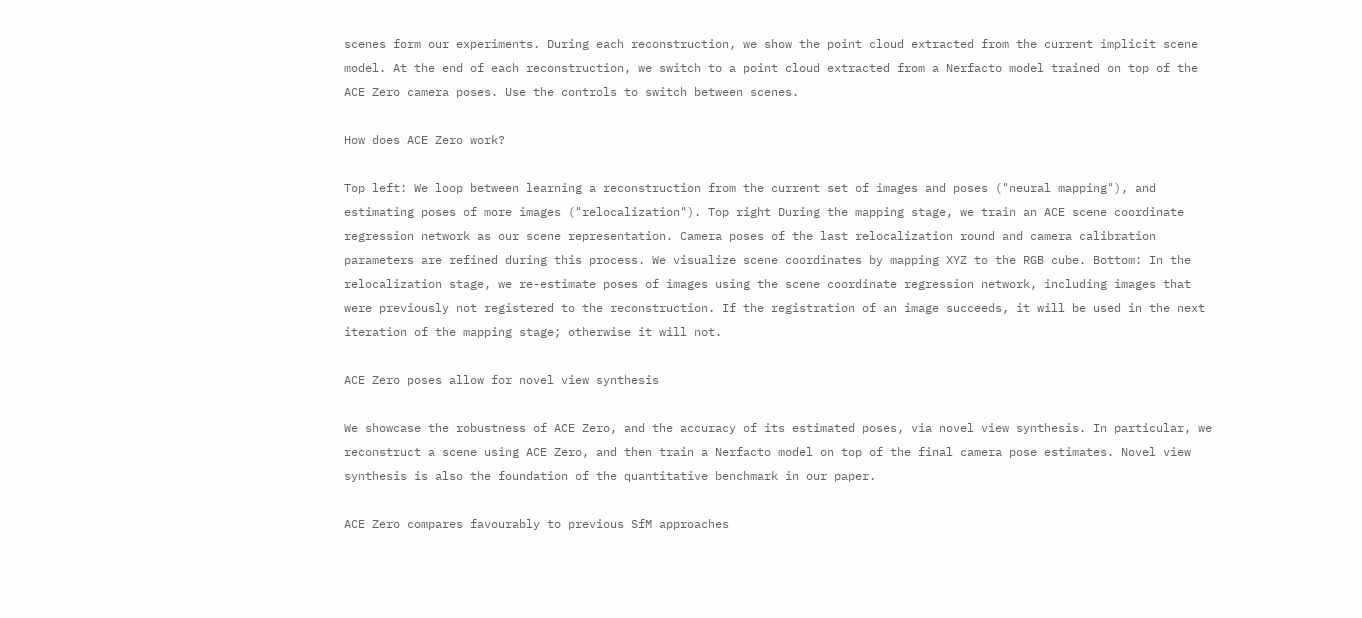scenes form our experiments. During each reconstruction, we show the point cloud extracted from the current implicit scene model. At the end of each reconstruction, we switch to a point cloud extracted from a Nerfacto model trained on top of the ACE Zero camera poses. Use the controls to switch between scenes.

How does ACE Zero work?

Top left: We loop between learning a reconstruction from the current set of images and poses ("neural mapping"), and estimating poses of more images ("relocalization"). Top right During the mapping stage, we train an ACE scene coordinate regression network as our scene representation. Camera poses of the last relocalization round and camera calibration parameters are refined during this process. We visualize scene coordinates by mapping XYZ to the RGB cube. Bottom: In the relocalization stage, we re-estimate poses of images using the scene coordinate regression network, including images that were previously not registered to the reconstruction. If the registration of an image succeeds, it will be used in the next iteration of the mapping stage; otherwise it will not.

ACE Zero poses allow for novel view synthesis

We showcase the robustness of ACE Zero, and the accuracy of its estimated poses, via novel view synthesis. In particular, we reconstruct a scene using ACE Zero, and then train a Nerfacto model on top of the final camera pose estimates. Novel view synthesis is also the foundation of the quantitative benchmark in our paper.

ACE Zero compares favourably to previous SfM approaches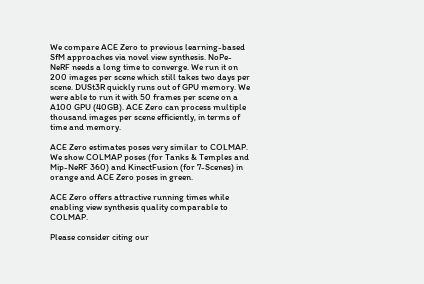We compare ACE Zero to previous learning-based SfM approaches via novel view synthesis. NoPe-NeRF needs a long time to converge. We run it on 200 images per scene which still takes two days per scene. DUSt3R quickly runs out of GPU memory. We were able to run it with 50 frames per scene on a A100 GPU (40GB). ACE Zero can process multiple thousand images per scene efficiently, in terms of time and memory.

ACE Zero estimates poses very similar to COLMAP. We show COLMAP poses (for Tanks & Temples and Mip-NeRF 360) and KinectFusion (for 7-Scenes) in orange and ACE Zero poses in green.

ACE Zero offers attractive running times while enabling view synthesis quality comparable to COLMAP.

Please consider citing our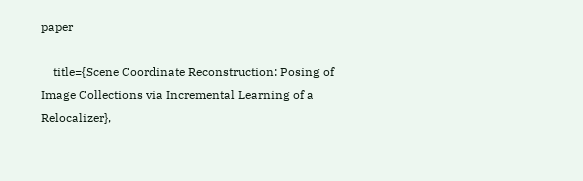paper

    title={Scene Coordinate Reconstruction: Posing of Image Collections via Incremental Learning of a Relocalizer},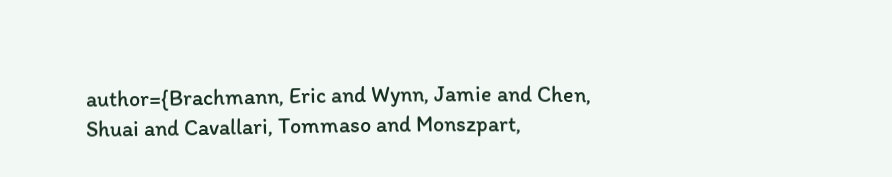author={Brachmann, Eric and Wynn, Jamie and Chen, Shuai and Cavallari, Tommaso and Monszpart,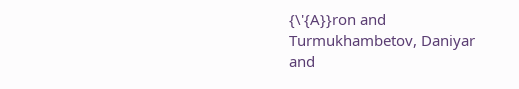{\'{A}}ron and Turmukhambetov, Daniyar and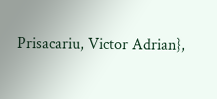Prisacariu, Victor Adrian},